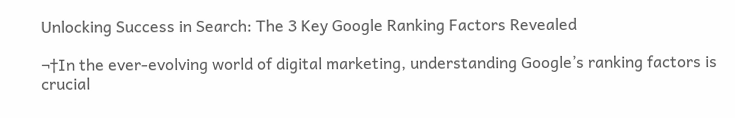Unlocking Success in Search: The 3 Key Google Ranking Factors Revealed

¬†In the ever-evolving world of digital marketing, understanding Google’s ranking factors is crucial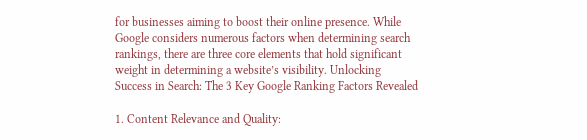for businesses aiming to boost their online presence. While Google considers numerous factors when determining search rankings, there are three core elements that hold significant weight in determining a website’s visibility. Unlocking Success in Search: The 3 Key Google Ranking Factors Revealed

1. Content Relevance and Quality: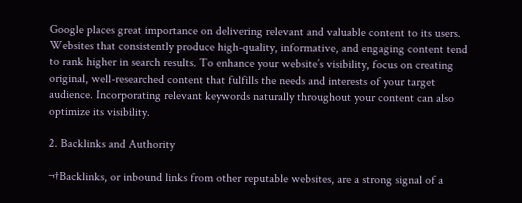Google places great importance on delivering relevant and valuable content to its users. Websites that consistently produce high-quality, informative, and engaging content tend to rank higher in search results. To enhance your website’s visibility, focus on creating original, well-researched content that fulfills the needs and interests of your target audience. Incorporating relevant keywords naturally throughout your content can also optimize its visibility.

2. Backlinks and Authority

¬†Backlinks, or inbound links from other reputable websites, are a strong signal of a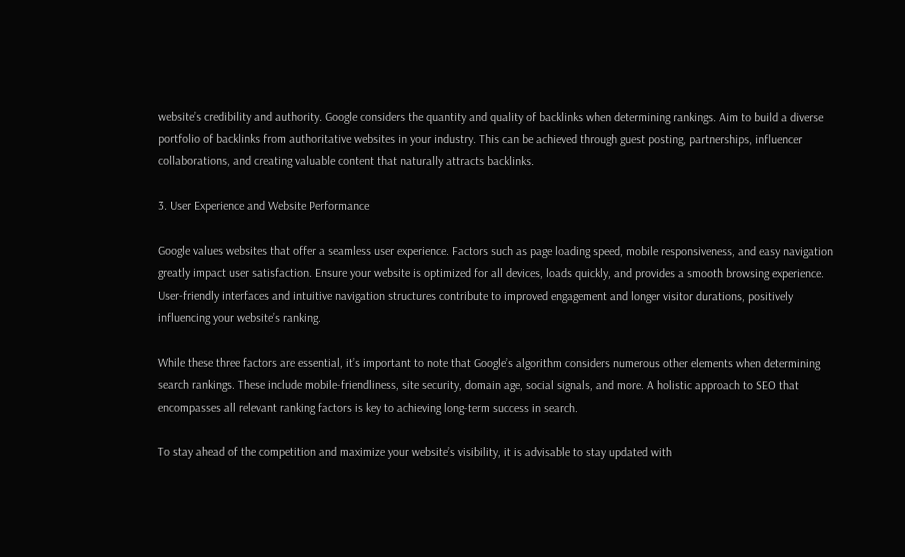website’s credibility and authority. Google considers the quantity and quality of backlinks when determining rankings. Aim to build a diverse portfolio of backlinks from authoritative websites in your industry. This can be achieved through guest posting, partnerships, influencer collaborations, and creating valuable content that naturally attracts backlinks.

3. User Experience and Website Performance

Google values websites that offer a seamless user experience. Factors such as page loading speed, mobile responsiveness, and easy navigation greatly impact user satisfaction. Ensure your website is optimized for all devices, loads quickly, and provides a smooth browsing experience. User-friendly interfaces and intuitive navigation structures contribute to improved engagement and longer visitor durations, positively influencing your website’s ranking.

While these three factors are essential, it’s important to note that Google’s algorithm considers numerous other elements when determining search rankings. These include mobile-friendliness, site security, domain age, social signals, and more. A holistic approach to SEO that encompasses all relevant ranking factors is key to achieving long-term success in search.

To stay ahead of the competition and maximize your website’s visibility, it is advisable to stay updated with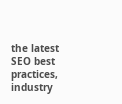the latest SEO best practices, industry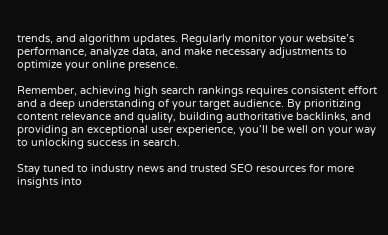trends, and algorithm updates. Regularly monitor your website’s performance, analyze data, and make necessary adjustments to optimize your online presence.

Remember, achieving high search rankings requires consistent effort and a deep understanding of your target audience. By prioritizing content relevance and quality, building authoritative backlinks, and providing an exceptional user experience, you’ll be well on your way to unlocking success in search.

Stay tuned to industry news and trusted SEO resources for more insights into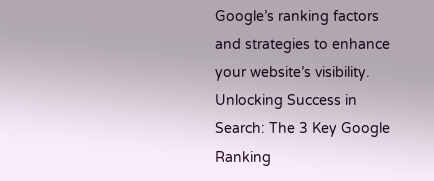Google’s ranking factors and strategies to enhance your website’s visibility. Unlocking Success in Search: The 3 Key Google Ranking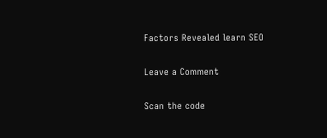Factors Revealed learn SEO

Leave a Comment

Scan the code